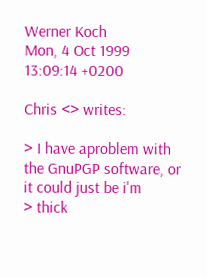Werner Koch
Mon, 4 Oct 1999 13:09:14 +0200

Chris <> writes:

> I have aproblem with the GnuPGP software, or it could just be i'm
> thick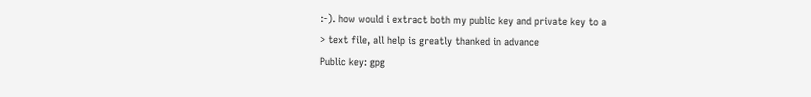:-). how would i extract both my public key and private key to a
> text file, all help is greatly thanked in advance
Public key: gpg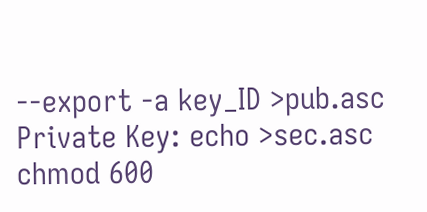--export -a key_ID >pub.asc Private Key: echo >sec.asc chmod 600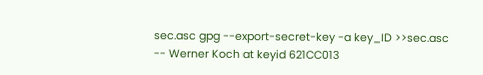sec.asc gpg --export-secret-key -a key_ID >>sec.asc -- Werner Koch at keyid 621CC013